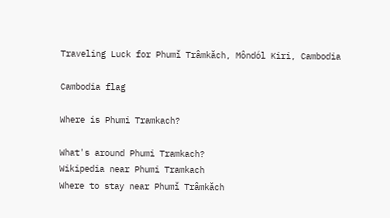Traveling Luck for Phumĭ Trâmkăch, Môndól Kiri, Cambodia

Cambodia flag

Where is Phumi Tramkach?

What's around Phumi Tramkach?
Wikipedia near Phumi Tramkach
Where to stay near Phumĭ Trâmkăch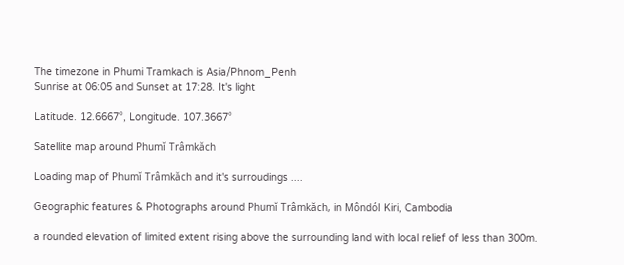The timezone in Phumi Tramkach is Asia/Phnom_Penh
Sunrise at 06:05 and Sunset at 17:28. It's light

Latitude. 12.6667°, Longitude. 107.3667°

Satellite map around Phumĭ Trâmkăch

Loading map of Phumĭ Trâmkăch and it's surroudings ....

Geographic features & Photographs around Phumĭ Trâmkăch, in Môndól Kiri, Cambodia

a rounded elevation of limited extent rising above the surrounding land with local relief of less than 300m.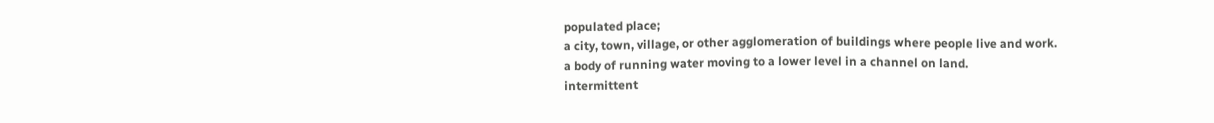populated place;
a city, town, village, or other agglomeration of buildings where people live and work.
a body of running water moving to a lower level in a channel on land.
intermittent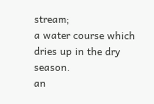stream;
a water course which dries up in the dry season.
an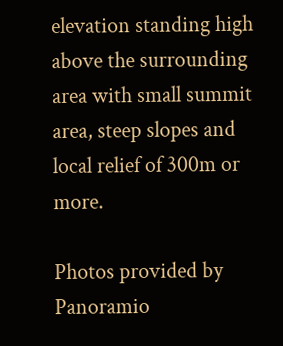elevation standing high above the surrounding area with small summit area, steep slopes and local relief of 300m or more.

Photos provided by Panoramio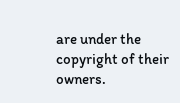are under the copyright of their owners.